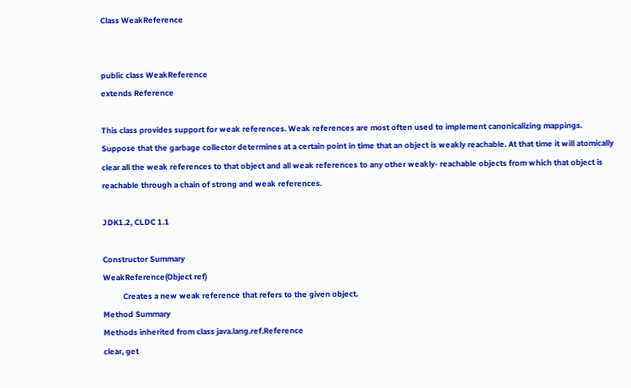Class WeakReference


public class WeakReference
extends Reference

This class provides support for weak references. Weak references are most often used to implement canonicalizing mappings. Suppose that the garbage collector determines at a certain point in time that an object is weakly reachable. At that time it will atomically clear all the weak references to that object and all weak references to any other weakly- reachable objects from which that object is reachable through a chain of strong and weak references.

JDK1.2, CLDC 1.1

Constructor Summary
WeakReference(Object ref)
          Creates a new weak reference that refers to the given object.
Method Summary
Methods inherited from class java.lang.ref.Reference
clear, get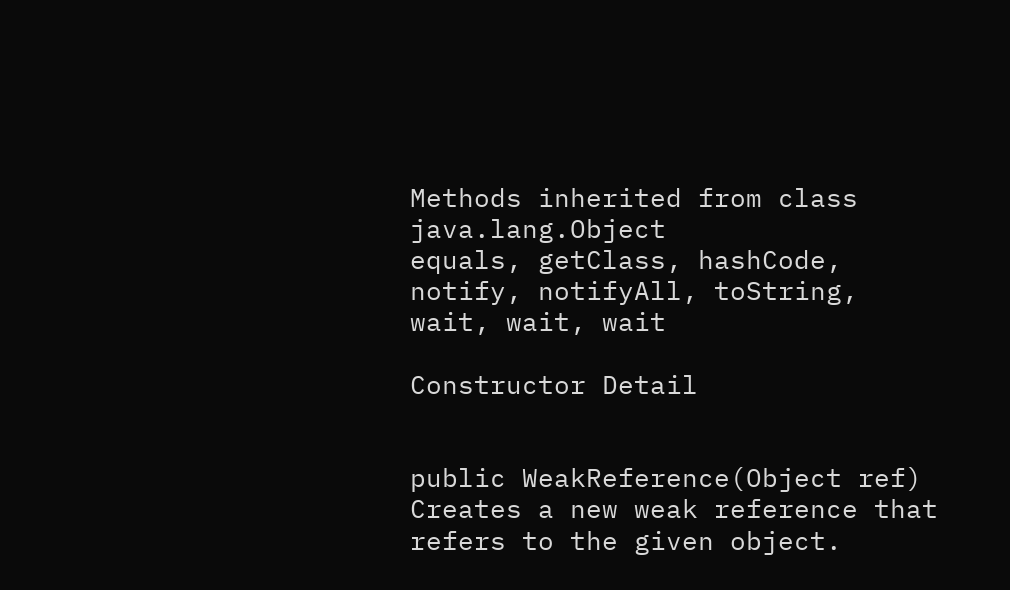Methods inherited from class java.lang.Object
equals, getClass, hashCode, notify, notifyAll, toString, wait, wait, wait

Constructor Detail


public WeakReference(Object ref)
Creates a new weak reference that refers to the given object.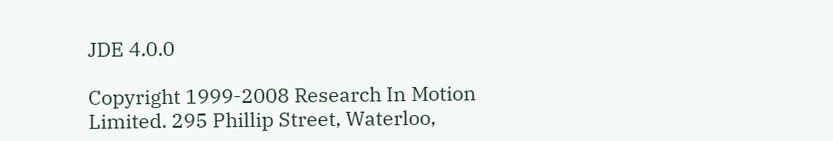JDE 4.0.0

Copyright 1999-2008 Research In Motion Limited. 295 Phillip Street, Waterloo,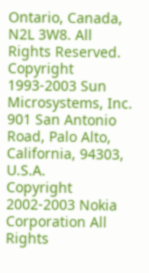Ontario, Canada, N2L 3W8. All Rights Reserved.
Copyright 1993-2003 Sun Microsystems, Inc. 901 San Antonio Road, Palo Alto, California, 94303, U.S.A.
Copyright 2002-2003 Nokia Corporation All Rights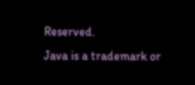Reserved.
Java is a trademark or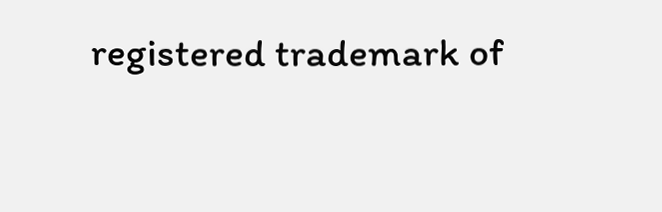registered trademark of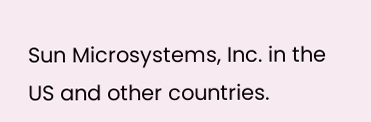Sun Microsystems, Inc. in the US and other countries.